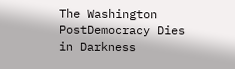The Washington PostDemocracy Dies in Darkness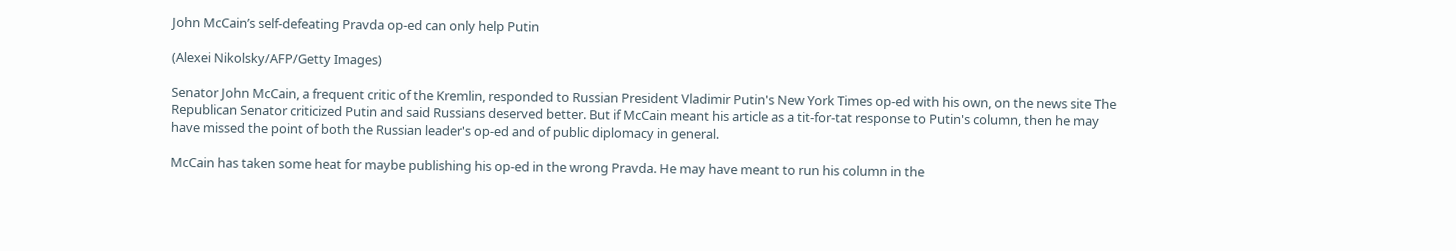John McCain’s self-defeating Pravda op-ed can only help Putin

(Alexei Nikolsky/AFP/Getty Images)

Senator John McCain, a frequent critic of the Kremlin, responded to Russian President Vladimir Putin's New York Times op-ed with his own, on the news site The Republican Senator criticized Putin and said Russians deserved better. But if McCain meant his article as a tit-for-tat response to Putin's column, then he may have missed the point of both the Russian leader's op-ed and of public diplomacy in general.

McCain has taken some heat for maybe publishing his op-ed in the wrong Pravda. He may have meant to run his column in the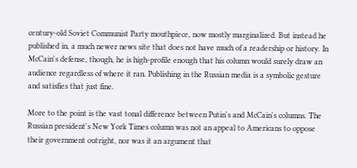century-old Soviet Communist Party mouthpiece, now mostly marginalized. But instead he published in, a much newer news site that does not have much of a readership or history. In McCain's defense, though, he is high-profile enough that his column would surely draw an audience regardless of where it ran. Publishing in the Russian media is a symbolic gesture and satisfies that just fine.

More to the point is the vast tonal difference between Putin's and McCain's columns. The Russian president's New York Times column was not an appeal to Americans to oppose their government outright, nor was it an argument that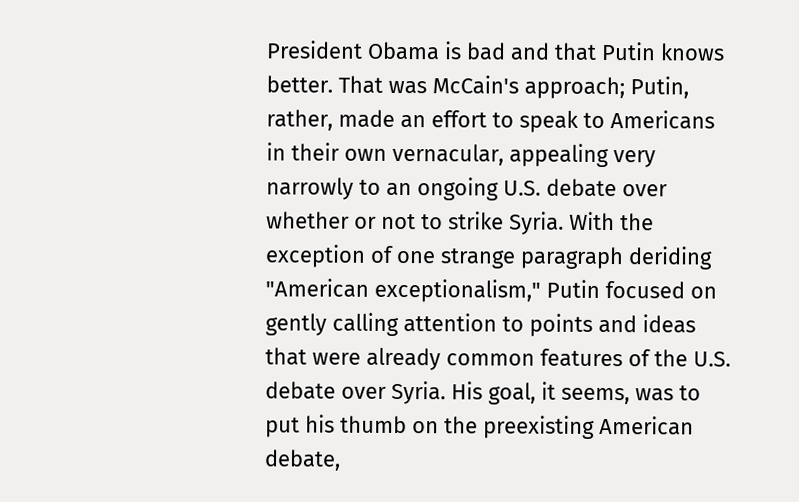President Obama is bad and that Putin knows better. That was McCain's approach; Putin, rather, made an effort to speak to Americans in their own vernacular, appealing very narrowly to an ongoing U.S. debate over whether or not to strike Syria. With the exception of one strange paragraph deriding "American exceptionalism," Putin focused on gently calling attention to points and ideas that were already common features of the U.S. debate over Syria. His goal, it seems, was to put his thumb on the preexisting American debate,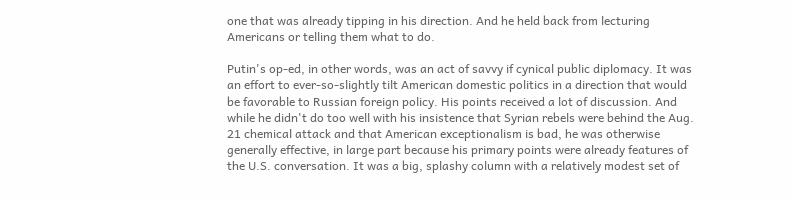one that was already tipping in his direction. And he held back from lecturing Americans or telling them what to do.

Putin's op-ed, in other words, was an act of savvy if cynical public diplomacy. It was an effort to ever-so-slightly tilt American domestic politics in a direction that would be favorable to Russian foreign policy. His points received a lot of discussion. And while he didn't do too well with his insistence that Syrian rebels were behind the Aug. 21 chemical attack and that American exceptionalism is bad, he was otherwise generally effective, in large part because his primary points were already features of the U.S. conversation. It was a big, splashy column with a relatively modest set of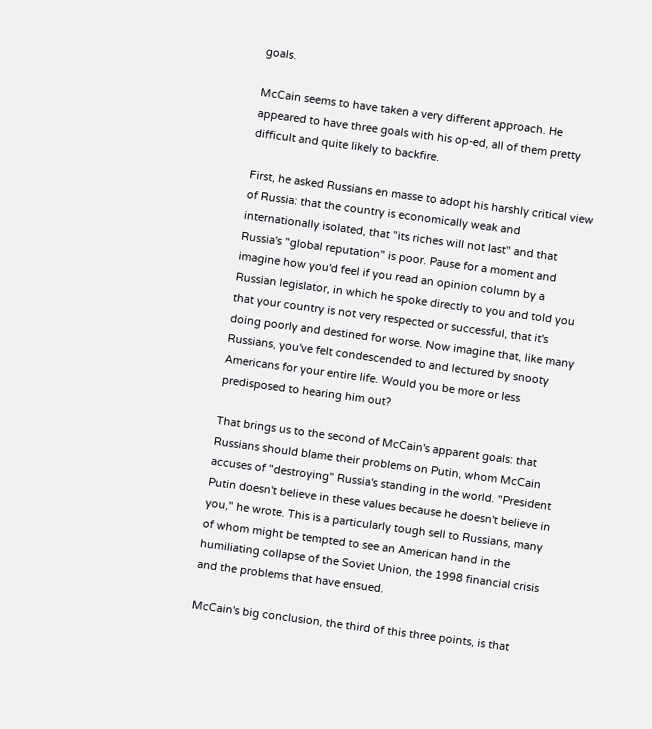goals.

McCain seems to have taken a very different approach. He appeared to have three goals with his op-ed, all of them pretty difficult and quite likely to backfire.

First, he asked Russians en masse to adopt his harshly critical view of Russia: that the country is economically weak and internationally isolated, that "its riches will not last" and that Russia's "global reputation" is poor. Pause for a moment and imagine how you'd feel if you read an opinion column by a Russian legislator, in which he spoke directly to you and told you that your country is not very respected or successful, that it's doing poorly and destined for worse. Now imagine that, like many Russians, you've felt condescended to and lectured by snooty Americans for your entire life. Would you be more or less predisposed to hearing him out?

That brings us to the second of McCain's apparent goals: that Russians should blame their problems on Putin, whom McCain accuses of "destroying" Russia's standing in the world. "President Putin doesn't believe in these values because he doesn't believe in you," he wrote. This is a particularly tough sell to Russians, many of whom might be tempted to see an American hand in the humiliating collapse of the Soviet Union, the 1998 financial crisis and the problems that have ensued.

McCain's big conclusion, the third of this three points, is that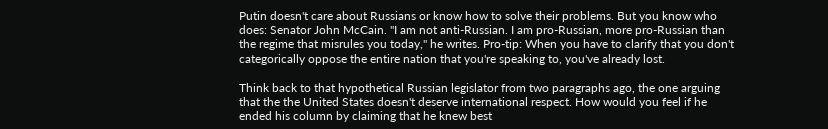Putin doesn't care about Russians or know how to solve their problems. But you know who does: Senator John McCain. "I am not anti-Russian. I am pro-Russian, more pro-Russian than the regime that misrules you today," he writes. Pro-tip: When you have to clarify that you don't categorically oppose the entire nation that you're speaking to, you've already lost.

Think back to that hypothetical Russian legislator from two paragraphs ago, the one arguing that the the United States doesn't deserve international respect. How would you feel if he ended his column by claiming that he knew best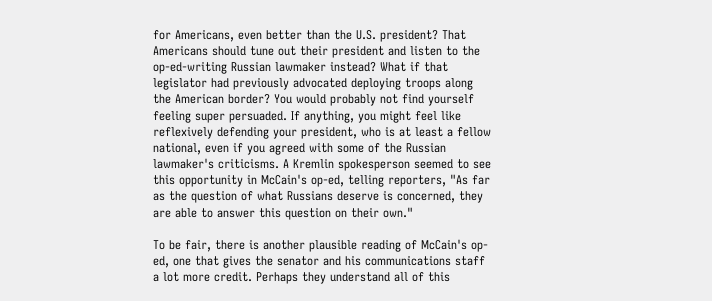for Americans, even better than the U.S. president? That Americans should tune out their president and listen to the op-ed-writing Russian lawmaker instead? What if that legislator had previously advocated deploying troops along the American border? You would probably not find yourself feeling super persuaded. If anything, you might feel like reflexively defending your president, who is at least a fellow national, even if you agreed with some of the Russian lawmaker's criticisms. A Kremlin spokesperson seemed to see this opportunity in McCain's op-ed, telling reporters, "As far as the question of what Russians deserve is concerned, they are able to answer this question on their own."

To be fair, there is another plausible reading of McCain's op-ed, one that gives the senator and his communications staff a lot more credit. Perhaps they understand all of this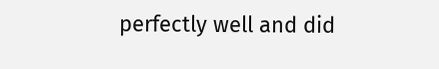perfectly well and did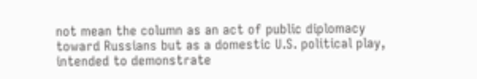not mean the column as an act of public diplomacy toward Russians but as a domestic U.S. political play, intended to demonstrate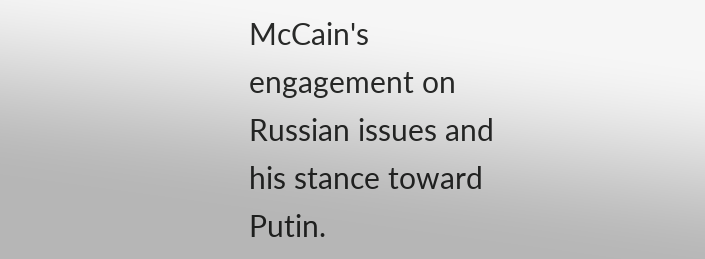McCain's engagement on Russian issues and his stance toward Putin.